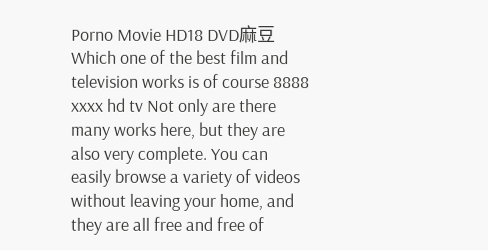Porno Movie HD18 DVD麻豆 Which one of the best film and television works is of course 8888 xxxx hd tv Not only are there many works here, but they are also very complete. You can easily browse a variety of videos without leaving your home, and they are all free and free of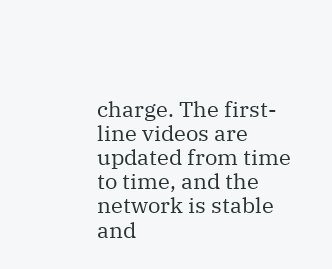charge. The first-line videos are updated from time to time, and the network is stable and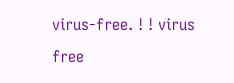virus-free. ! ! virus free